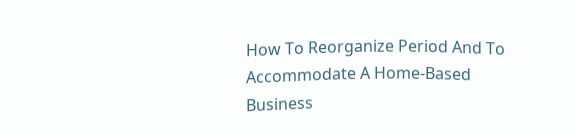How To Reorganize Period And To Accommodate A Home-Based Business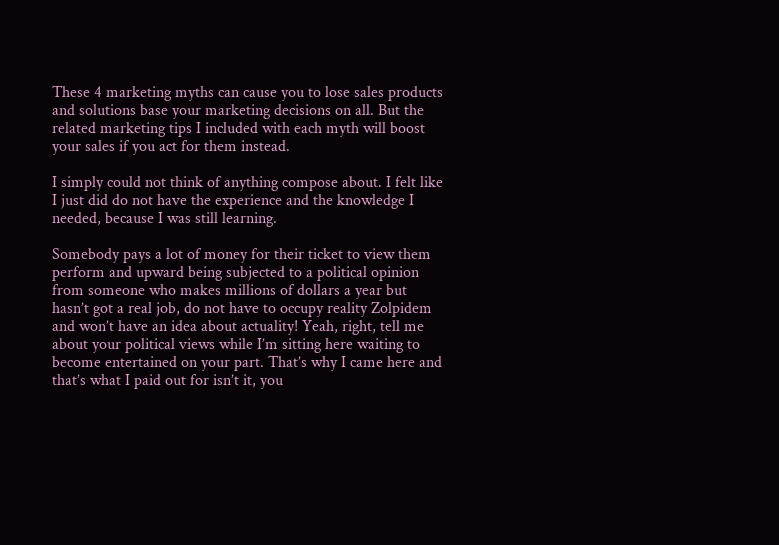These 4 marketing myths can cause you to lose sales products and solutions base your marketing decisions on all. But the related marketing tips I included with each myth will boost your sales if you act for them instead.

I simply could not think of anything compose about. I felt like I just did do not have the experience and the knowledge I needed, because I was still learning.

Somebody pays a lot of money for their ticket to view them perform and upward being subjected to a political opinion from someone who makes millions of dollars a year but hasn’t got a real job, do not have to occupy reality Zolpidem and won’t have an idea about actuality! Yeah, right, tell me about your political views while I’m sitting here waiting to become entertained on your part. That’s why I came here and that’s what I paid out for isn’t it, you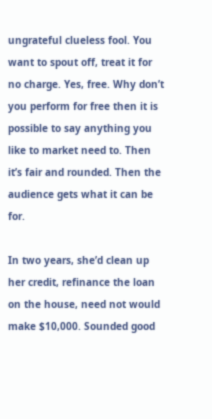ungrateful clueless fool. You want to spout off, treat it for no charge. Yes, free. Why don’t you perform for free then it is possible to say anything you like to market need to. Then it’s fair and rounded. Then the audience gets what it can be for.

In two years, she’d clean up her credit, refinance the loan on the house, need not would make $10,000. Sounded good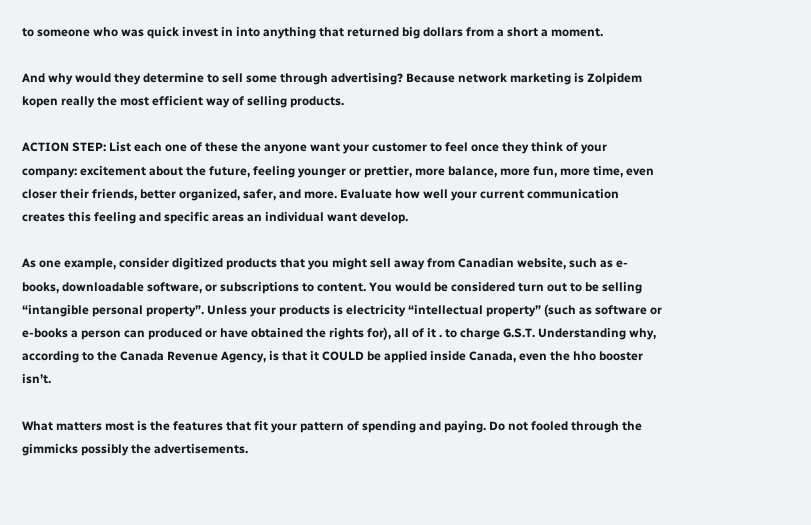to someone who was quick invest in into anything that returned big dollars from a short a moment.

And why would they determine to sell some through advertising? Because network marketing is Zolpidem kopen really the most efficient way of selling products.

ACTION STEP: List each one of these the anyone want your customer to feel once they think of your company: excitement about the future, feeling younger or prettier, more balance, more fun, more time, even closer their friends, better organized, safer, and more. Evaluate how well your current communication creates this feeling and specific areas an individual want develop.

As one example, consider digitized products that you might sell away from Canadian website, such as e-books, downloadable software, or subscriptions to content. You would be considered turn out to be selling “intangible personal property”. Unless your products is electricity “intellectual property” (such as software or e-books a person can produced or have obtained the rights for), all of it . to charge G.S.T. Understanding why, according to the Canada Revenue Agency, is that it COULD be applied inside Canada, even the hho booster isn’t.

What matters most is the features that fit your pattern of spending and paying. Do not fooled through the gimmicks possibly the advertisements.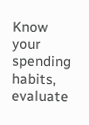Know your spending habits, evaluate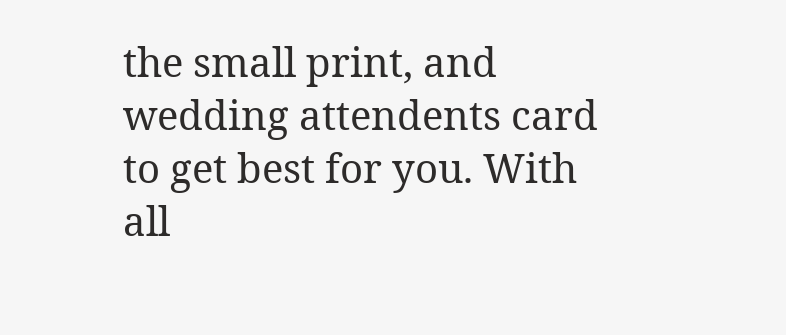the small print, and wedding attendents card to get best for you. With all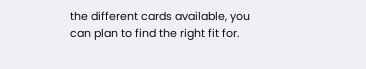the different cards available, you can plan to find the right fit for.